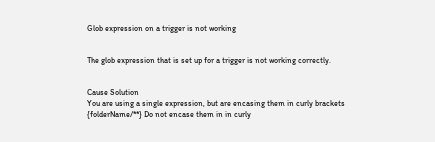Glob expression on a trigger is not working


The glob expression that is set up for a trigger is not working correctly.


Cause Solution
You are using a single expression, but are encasing them in curly brackets {folderName/**} Do not encase them in in curly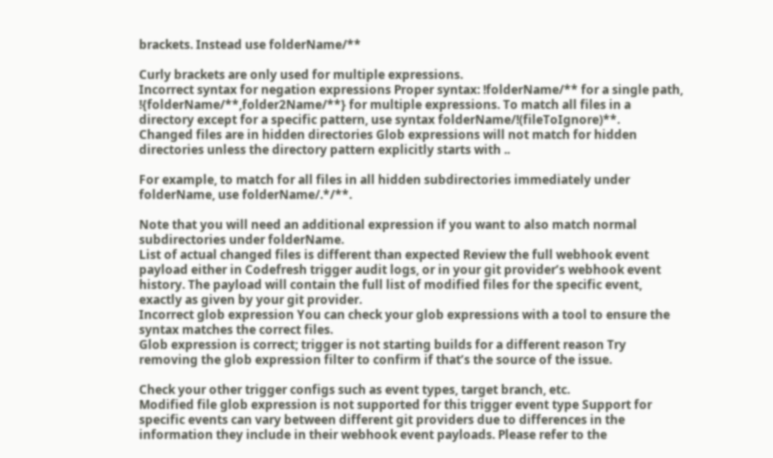brackets. Instead use folderName/**

Curly brackets are only used for multiple expressions.
Incorrect syntax for negation expressions Proper syntax: !folderName/** for a single path, !{folderName/**,folder2Name/**} for multiple expressions. To match all files in a directory except for a specific pattern, use syntax folderName/!(fileToIgnore)**.
Changed files are in hidden directories Glob expressions will not match for hidden directories unless the directory pattern explicitly starts with ..

For example, to match for all files in all hidden subdirectories immediately under folderName, use folderName/.*/**.

Note that you will need an additional expression if you want to also match normal subdirectories under folderName.
List of actual changed files is different than expected Review the full webhook event payload either in Codefresh trigger audit logs, or in your git provider’s webhook event history. The payload will contain the full list of modified files for the specific event, exactly as given by your git provider.
Incorrect glob expression You can check your glob expressions with a tool to ensure the syntax matches the correct files.
Glob expression is correct; trigger is not starting builds for a different reason Try removing the glob expression filter to confirm if that’s the source of the issue.

Check your other trigger configs such as event types, target branch, etc.
Modified file glob expression is not supported for this trigger event type Support for specific events can vary between different git providers due to differences in the information they include in their webhook event payloads. Please refer to the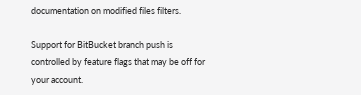documentation on modified files filters.

Support for BitBucket branch push is controlled by feature flags that may be off for your account.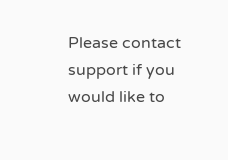Please contact support if you would like to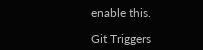enable this.

Git Triggers